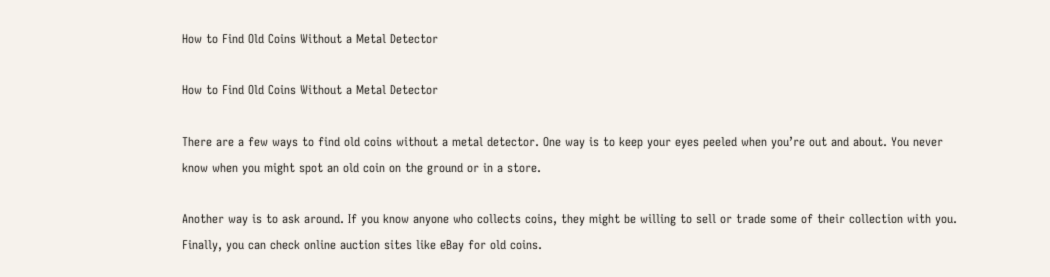How to Find Old Coins Without a Metal Detector

How to Find Old Coins Without a Metal Detector

There are a few ways to find old coins without a metal detector. One way is to keep your eyes peeled when you’re out and about. You never know when you might spot an old coin on the ground or in a store.

Another way is to ask around. If you know anyone who collects coins, they might be willing to sell or trade some of their collection with you. Finally, you can check online auction sites like eBay for old coins.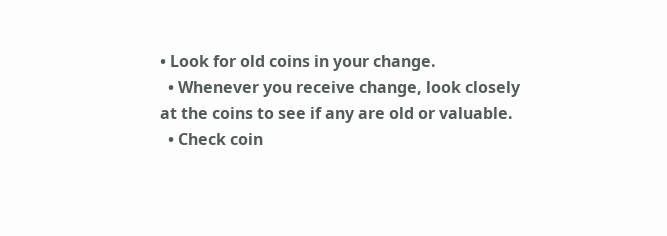• Look for old coins in your change.
  • Whenever you receive change, look closely at the coins to see if any are old or valuable.
  • Check coin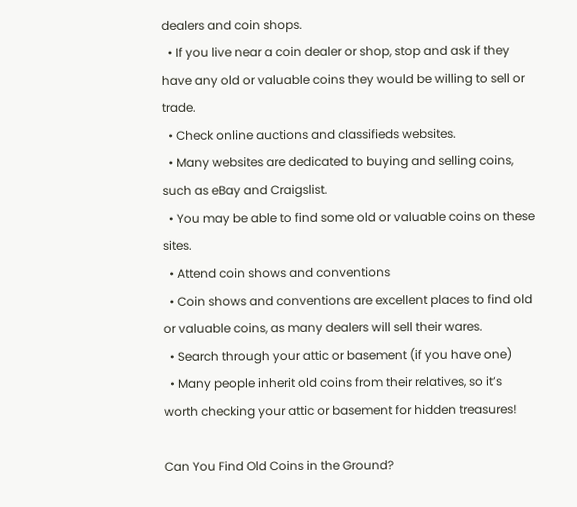dealers and coin shops.
  • If you live near a coin dealer or shop, stop and ask if they have any old or valuable coins they would be willing to sell or trade.
  • Check online auctions and classifieds websites.
  • Many websites are dedicated to buying and selling coins, such as eBay and Craigslist.
  • You may be able to find some old or valuable coins on these sites.
  • Attend coin shows and conventions
  • Coin shows and conventions are excellent places to find old or valuable coins, as many dealers will sell their wares.
  • Search through your attic or basement (if you have one)
  • Many people inherit old coins from their relatives, so it’s worth checking your attic or basement for hidden treasures!

Can You Find Old Coins in the Ground?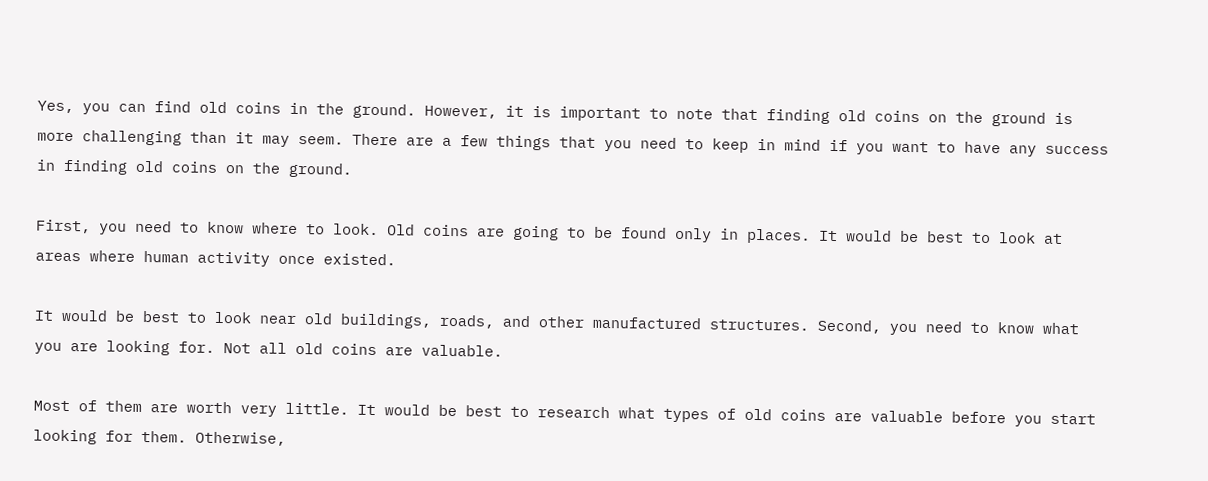Yes, you can find old coins in the ground. However, it is important to note that finding old coins on the ground is more challenging than it may seem. There are a few things that you need to keep in mind if you want to have any success in finding old coins on the ground.

First, you need to know where to look. Old coins are going to be found only in places. It would be best to look at areas where human activity once existed.

It would be best to look near old buildings, roads, and other manufactured structures. Second, you need to know what you are looking for. Not all old coins are valuable.

Most of them are worth very little. It would be best to research what types of old coins are valuable before you start looking for them. Otherwise,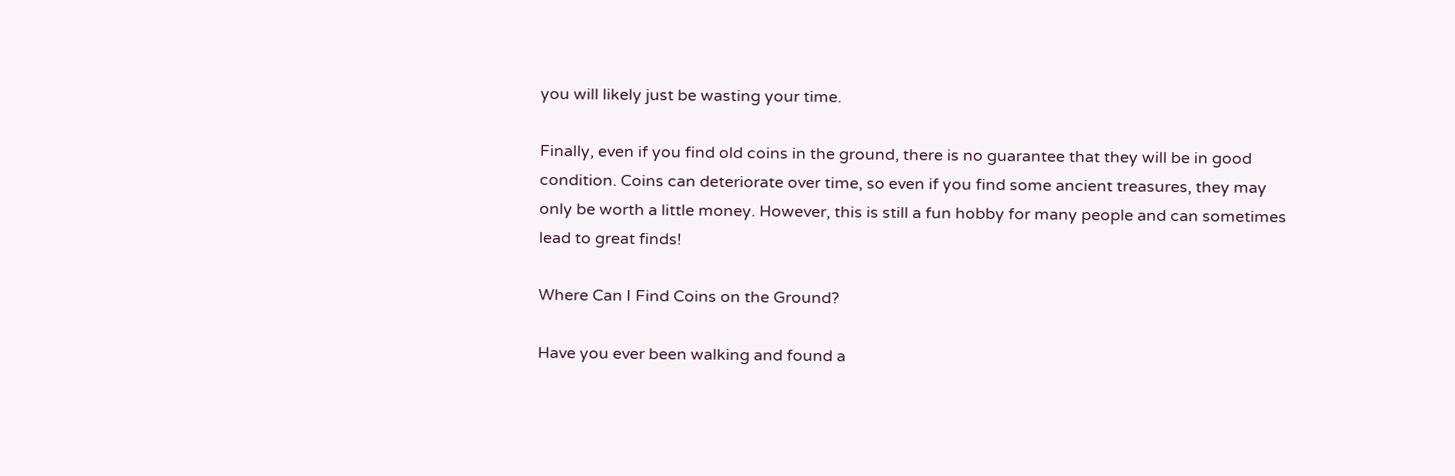you will likely just be wasting your time.

Finally, even if you find old coins in the ground, there is no guarantee that they will be in good condition. Coins can deteriorate over time, so even if you find some ancient treasures, they may only be worth a little money. However, this is still a fun hobby for many people and can sometimes lead to great finds!

Where Can I Find Coins on the Ground?

Have you ever been walking and found a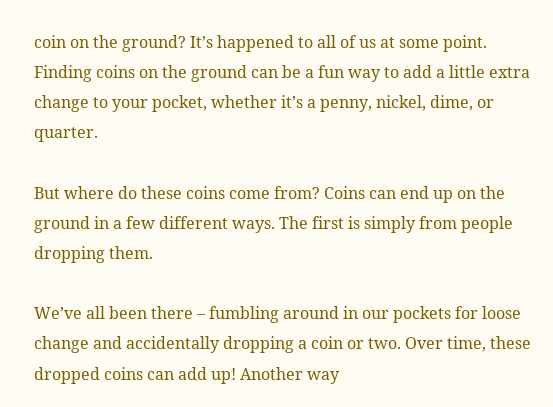coin on the ground? It’s happened to all of us at some point. Finding coins on the ground can be a fun way to add a little extra change to your pocket, whether it’s a penny, nickel, dime, or quarter.

But where do these coins come from? Coins can end up on the ground in a few different ways. The first is simply from people dropping them.

We’ve all been there – fumbling around in our pockets for loose change and accidentally dropping a coin or two. Over time, these dropped coins can add up! Another way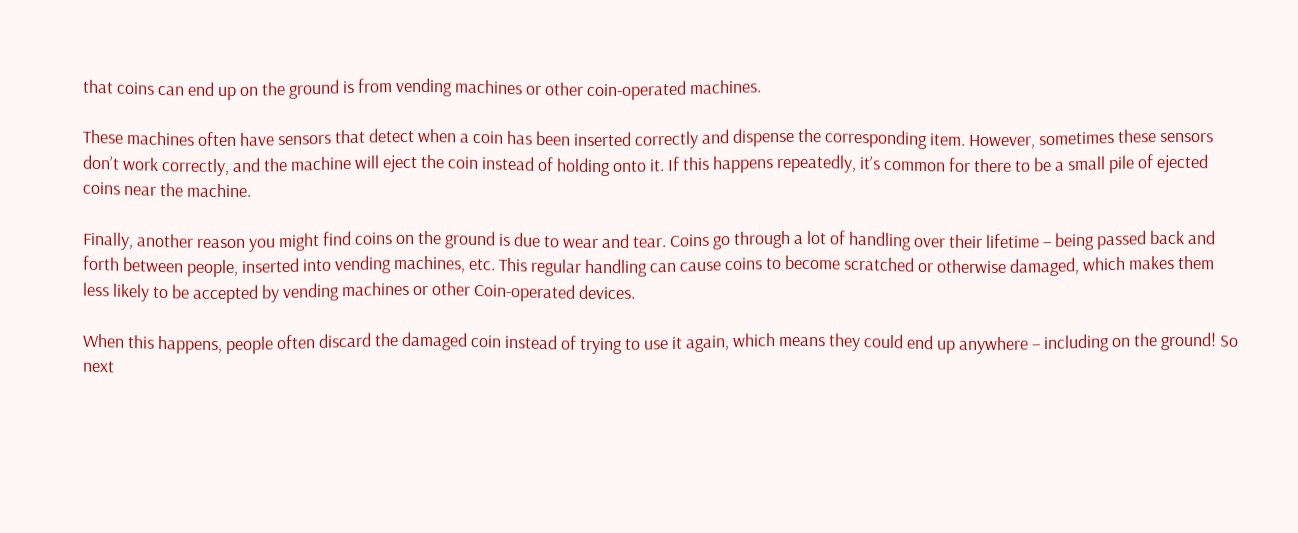that coins can end up on the ground is from vending machines or other coin-operated machines.

These machines often have sensors that detect when a coin has been inserted correctly and dispense the corresponding item. However, sometimes these sensors don’t work correctly, and the machine will eject the coin instead of holding onto it. If this happens repeatedly, it’s common for there to be a small pile of ejected coins near the machine.

Finally, another reason you might find coins on the ground is due to wear and tear. Coins go through a lot of handling over their lifetime – being passed back and forth between people, inserted into vending machines, etc. This regular handling can cause coins to become scratched or otherwise damaged, which makes them less likely to be accepted by vending machines or other Coin-operated devices.

When this happens, people often discard the damaged coin instead of trying to use it again, which means they could end up anywhere – including on the ground! So next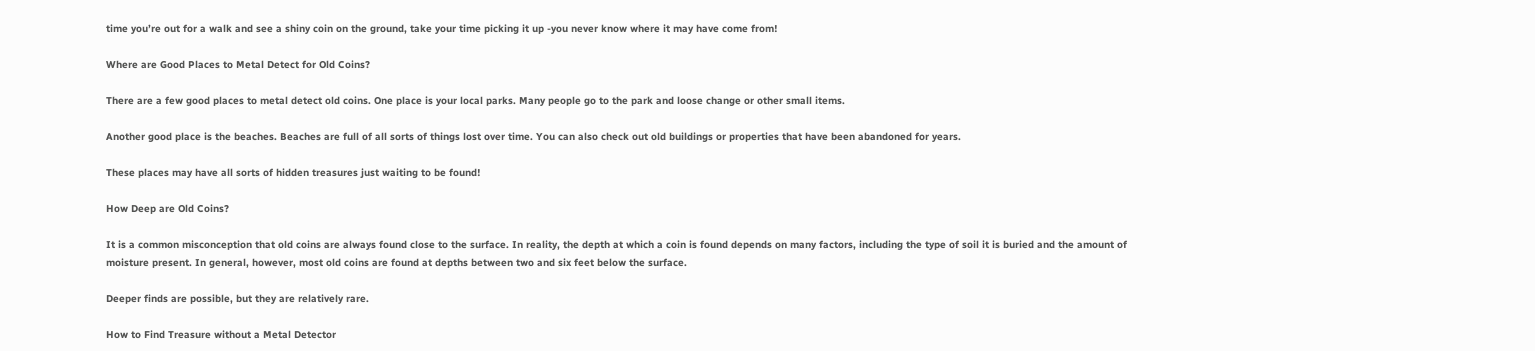time you’re out for a walk and see a shiny coin on the ground, take your time picking it up -you never know where it may have come from!

Where are Good Places to Metal Detect for Old Coins?

There are a few good places to metal detect old coins. One place is your local parks. Many people go to the park and loose change or other small items.

Another good place is the beaches. Beaches are full of all sorts of things lost over time. You can also check out old buildings or properties that have been abandoned for years.

These places may have all sorts of hidden treasures just waiting to be found!

How Deep are Old Coins?

It is a common misconception that old coins are always found close to the surface. In reality, the depth at which a coin is found depends on many factors, including the type of soil it is buried and the amount of moisture present. In general, however, most old coins are found at depths between two and six feet below the surface.

Deeper finds are possible, but they are relatively rare.

How to Find Treasure without a Metal Detector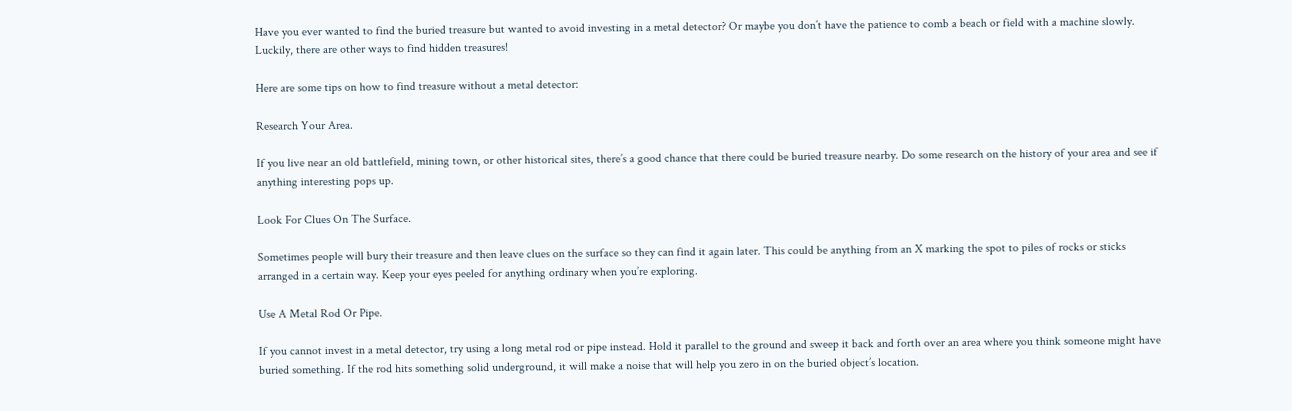Have you ever wanted to find the buried treasure but wanted to avoid investing in a metal detector? Or maybe you don’t have the patience to comb a beach or field with a machine slowly. Luckily, there are other ways to find hidden treasures!

Here are some tips on how to find treasure without a metal detector:

Research Your Area.

If you live near an old battlefield, mining town, or other historical sites, there’s a good chance that there could be buried treasure nearby. Do some research on the history of your area and see if anything interesting pops up.

Look For Clues On The Surface.

Sometimes people will bury their treasure and then leave clues on the surface so they can find it again later. This could be anything from an X marking the spot to piles of rocks or sticks arranged in a certain way. Keep your eyes peeled for anything ordinary when you’re exploring.

Use A Metal Rod Or Pipe.

If you cannot invest in a metal detector, try using a long metal rod or pipe instead. Hold it parallel to the ground and sweep it back and forth over an area where you think someone might have buried something. If the rod hits something solid underground, it will make a noise that will help you zero in on the buried object’s location.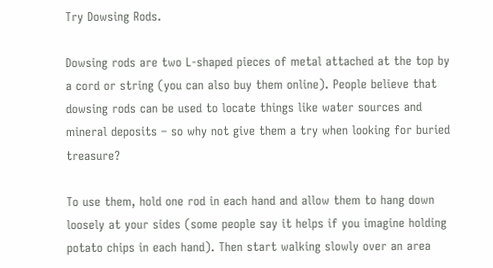Try Dowsing Rods.

Dowsing rods are two L-shaped pieces of metal attached at the top by a cord or string (you can also buy them online). People believe that dowsing rods can be used to locate things like water sources and mineral deposits – so why not give them a try when looking for buried treasure?

To use them, hold one rod in each hand and allow them to hang down loosely at your sides (some people say it helps if you imagine holding potato chips in each hand). Then start walking slowly over an area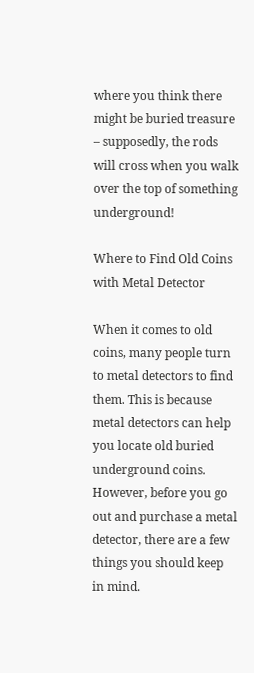where you think there might be buried treasure – supposedly, the rods will cross when you walk over the top of something underground!

Where to Find Old Coins with Metal Detector

When it comes to old coins, many people turn to metal detectors to find them. This is because metal detectors can help you locate old buried underground coins. However, before you go out and purchase a metal detector, there are a few things you should keep in mind.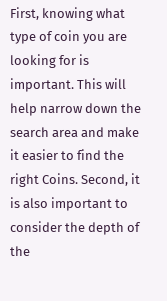First, knowing what type of coin you are looking for is important. This will help narrow down the search area and make it easier to find the right Coins. Second, it is also important to consider the depth of the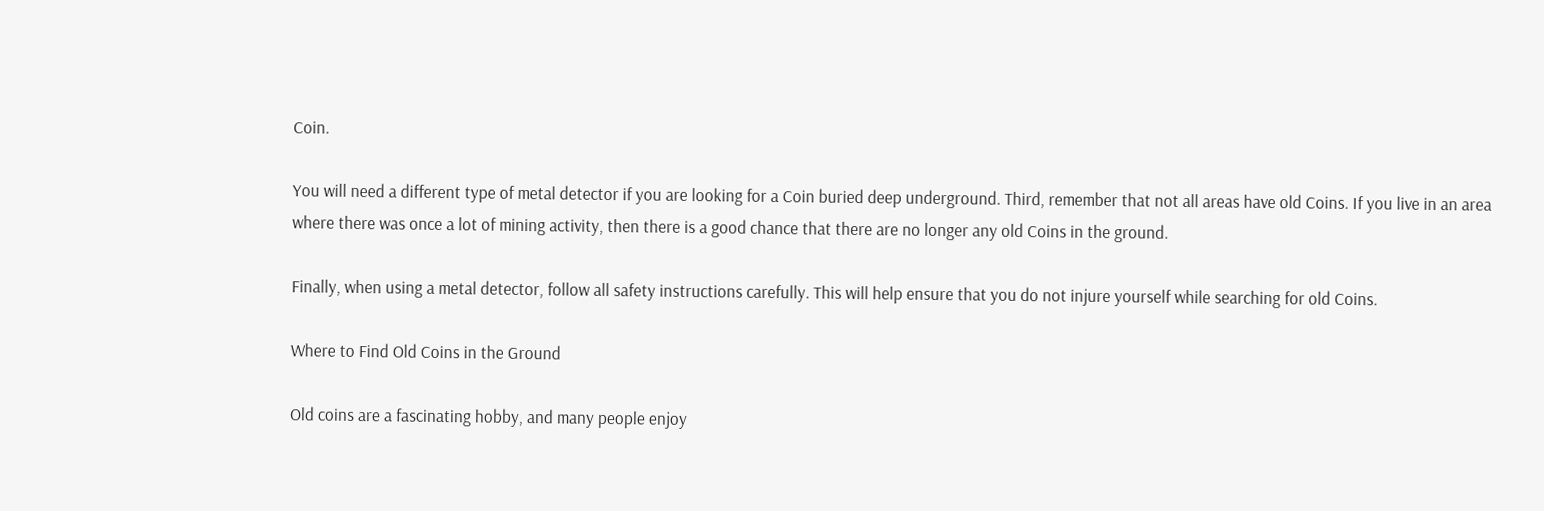Coin.

You will need a different type of metal detector if you are looking for a Coin buried deep underground. Third, remember that not all areas have old Coins. If you live in an area where there was once a lot of mining activity, then there is a good chance that there are no longer any old Coins in the ground.

Finally, when using a metal detector, follow all safety instructions carefully. This will help ensure that you do not injure yourself while searching for old Coins.

Where to Find Old Coins in the Ground

Old coins are a fascinating hobby, and many people enjoy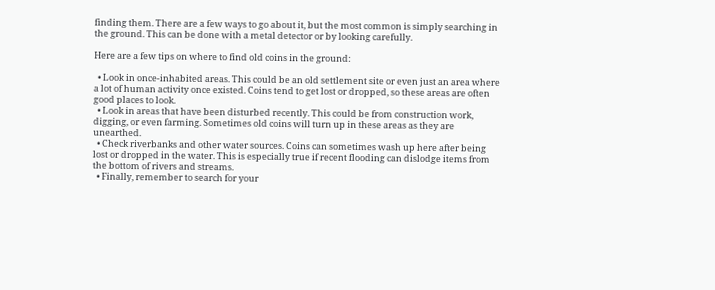finding them. There are a few ways to go about it, but the most common is simply searching in the ground. This can be done with a metal detector or by looking carefully.

Here are a few tips on where to find old coins in the ground:

  • Look in once-inhabited areas. This could be an old settlement site or even just an area where a lot of human activity once existed. Coins tend to get lost or dropped, so these areas are often good places to look.
  • Look in areas that have been disturbed recently. This could be from construction work, digging, or even farming. Sometimes old coins will turn up in these areas as they are unearthed.
  • Check riverbanks and other water sources. Coins can sometimes wash up here after being lost or dropped in the water. This is especially true if recent flooding can dislodge items from the bottom of rivers and streams.
  • Finally, remember to search for your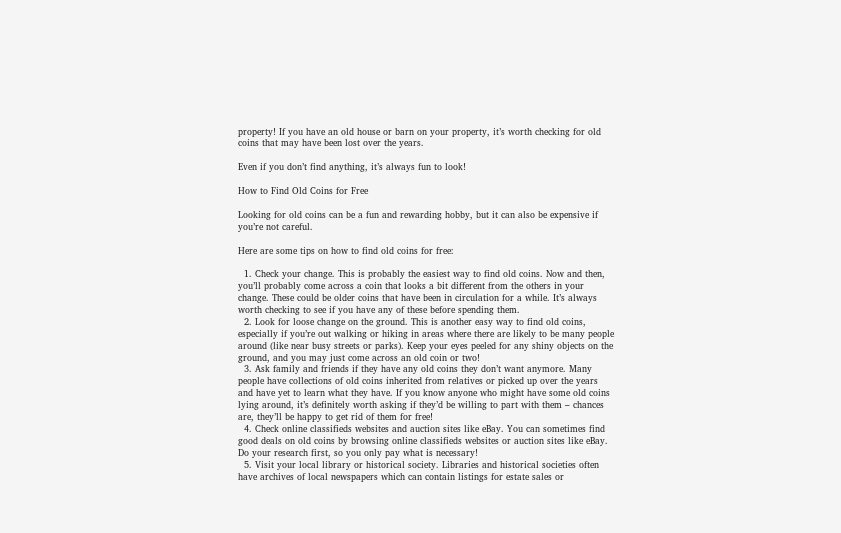property! If you have an old house or barn on your property, it’s worth checking for old coins that may have been lost over the years.

Even if you don’t find anything, it’s always fun to look!

How to Find Old Coins for Free

Looking for old coins can be a fun and rewarding hobby, but it can also be expensive if you’re not careful.

Here are some tips on how to find old coins for free:

  1. Check your change. This is probably the easiest way to find old coins. Now and then, you’ll probably come across a coin that looks a bit different from the others in your change. These could be older coins that have been in circulation for a while. It’s always worth checking to see if you have any of these before spending them.
  2. Look for loose change on the ground. This is another easy way to find old coins, especially if you’re out walking or hiking in areas where there are likely to be many people around (like near busy streets or parks). Keep your eyes peeled for any shiny objects on the ground, and you may just come across an old coin or two!
  3. Ask family and friends if they have any old coins they don’t want anymore. Many people have collections of old coins inherited from relatives or picked up over the years and have yet to learn what they have. If you know anyone who might have some old coins lying around, it’s definitely worth asking if they’d be willing to part with them – chances are, they’ll be happy to get rid of them for free!
  4. Check online classifieds websites and auction sites like eBay. You can sometimes find good deals on old coins by browsing online classifieds websites or auction sites like eBay. Do your research first, so you only pay what is necessary!
  5. Visit your local library or historical society. Libraries and historical societies often have archives of local newspapers which can contain listings for estate sales or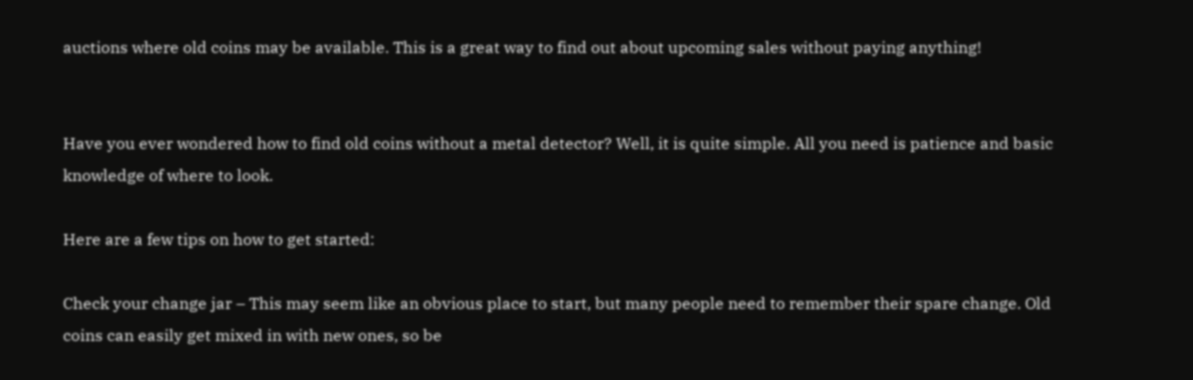auctions where old coins may be available. This is a great way to find out about upcoming sales without paying anything!


Have you ever wondered how to find old coins without a metal detector? Well, it is quite simple. All you need is patience and basic knowledge of where to look.

Here are a few tips on how to get started:

Check your change jar – This may seem like an obvious place to start, but many people need to remember their spare change. Old coins can easily get mixed in with new ones, so be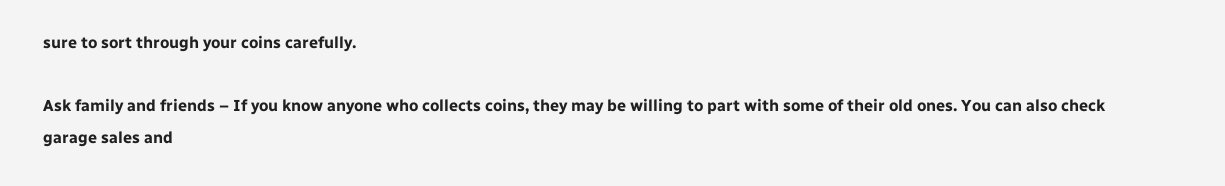sure to sort through your coins carefully.

Ask family and friends – If you know anyone who collects coins, they may be willing to part with some of their old ones. You can also check garage sales and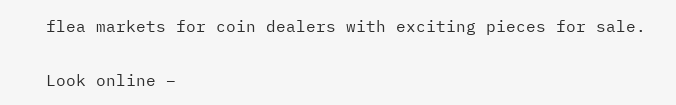flea markets for coin dealers with exciting pieces for sale.

Look online –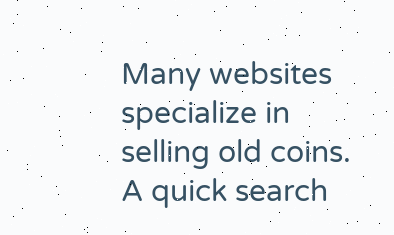Many websites specialize in selling old coins. A quick search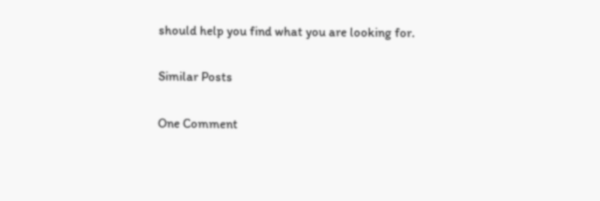should help you find what you are looking for.

Similar Posts

One Comment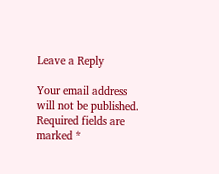Leave a Reply

Your email address will not be published. Required fields are marked *